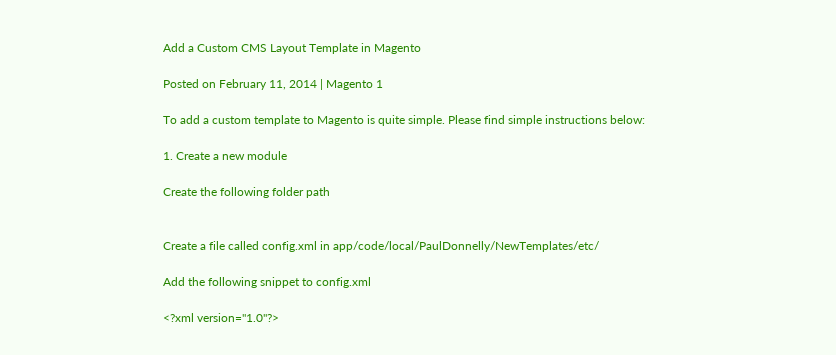Add a Custom CMS Layout Template in Magento

Posted on February 11, 2014 | Magento 1

To add a custom template to Magento is quite simple. Please find simple instructions below:

1. Create a new module

Create the following folder path


Create a file called config.xml in app/code/local/PaulDonnelly/NewTemplates/etc/

Add the following snippet to config.xml

<?xml version="1.0"?>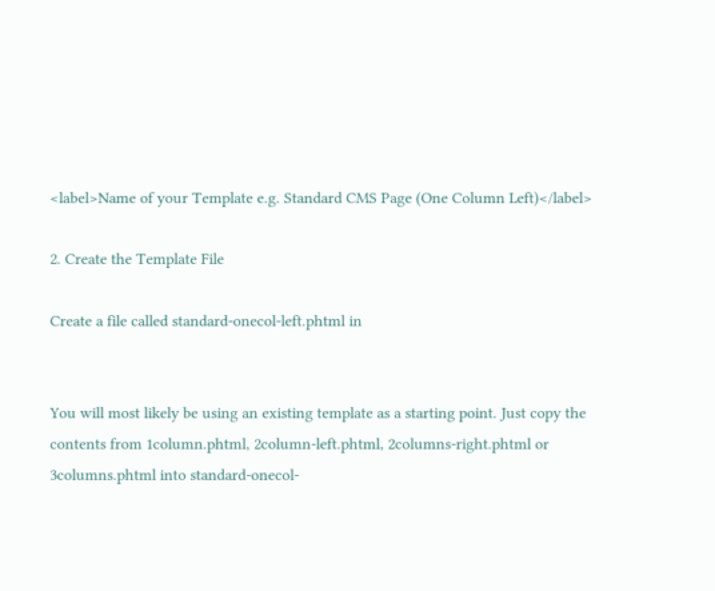<label>Name of your Template e.g. Standard CMS Page (One Column Left)</label>

2. Create the Template File

Create a file called standard-onecol-left.phtml in


You will most likely be using an existing template as a starting point. Just copy the contents from 1column.phtml, 2column-left.phtml, 2columns-right.phtml or 3columns.phtml into standard-onecol-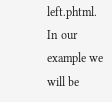left.phtml. In our example we will be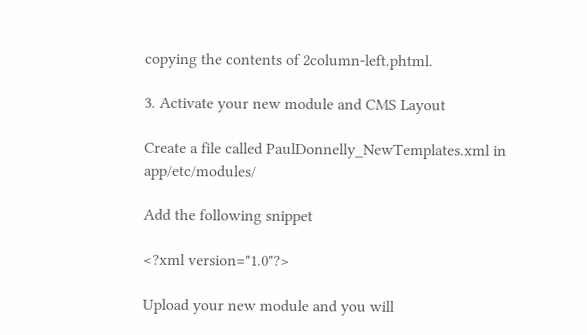copying the contents of 2column-left.phtml.

3. Activate your new module and CMS Layout

Create a file called PaulDonnelly_NewTemplates.xml in app/etc/modules/

Add the following snippet

<?xml version="1.0"?>

Upload your new module and you will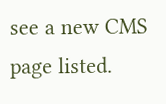see a new CMS page listed.